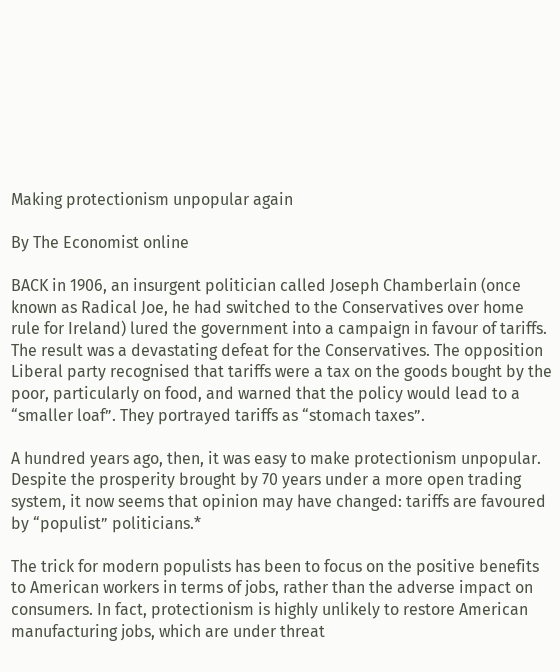Making protectionism unpopular again

By The Economist online

BACK in 1906, an insurgent politician called Joseph Chamberlain (once known as Radical Joe, he had switched to the Conservatives over home rule for Ireland) lured the government into a campaign in favour of tariffs. The result was a devastating defeat for the Conservatives. The opposition Liberal party recognised that tariffs were a tax on the goods bought by the poor, particularly on food, and warned that the policy would lead to a “smaller loaf”. They portrayed tariffs as “stomach taxes”.

A hundred years ago, then, it was easy to make protectionism unpopular. Despite the prosperity brought by 70 years under a more open trading system, it now seems that opinion may have changed: tariffs are favoured by “populist” politicians.*

The trick for modern populists has been to focus on the positive benefits to American workers in terms of jobs, rather than the adverse impact on consumers. In fact, protectionism is highly unlikely to restore American manufacturing jobs, which are under threat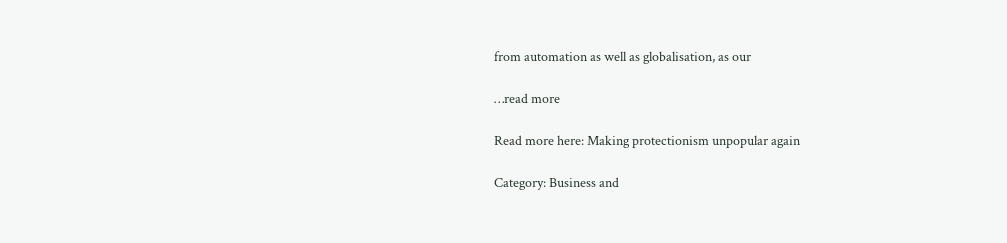from automation as well as globalisation, as our

…read more

Read more here: Making protectionism unpopular again

Category: Business and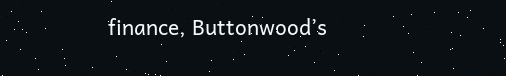finance, Buttonwood’s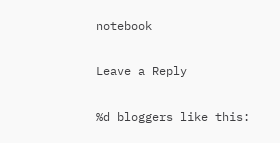notebook

Leave a Reply

%d bloggers like this: